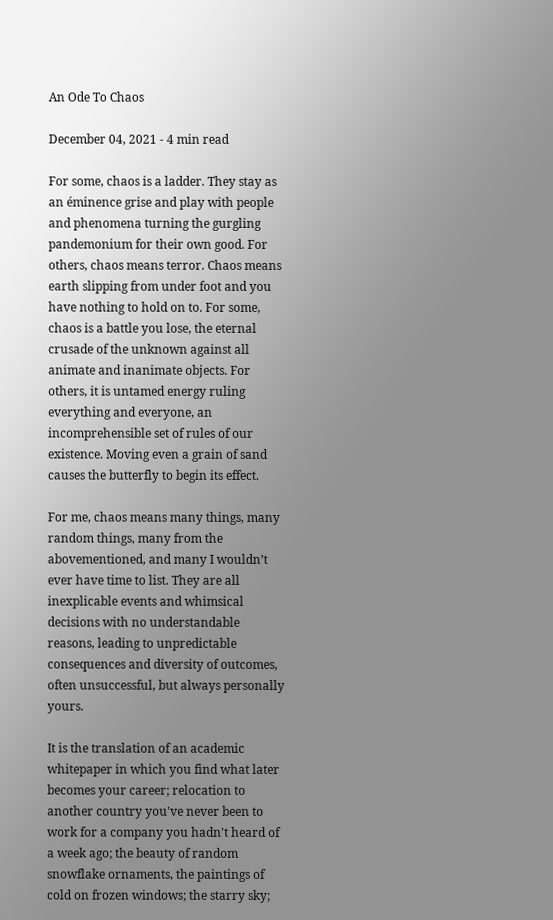An Ode To Chaos

December 04, 2021 - 4 min read

For some, chaos is a ladder. They stay as an éminence grise and play with people and phenomena turning the gurgling pandemonium for their own good. For others, chaos means terror. Chaos means earth slipping from under foot and you have nothing to hold on to. For some, chaos is a battle you lose, the eternal crusade of the unknown against all animate and inanimate objects. For others, it is untamed energy ruling everything and everyone, an incomprehensible set of rules of our existence. Moving even a grain of sand causes the butterfly to begin its effect.

For me, chaos means many things, many random things, many from the abovementioned, and many I wouldn’t ever have time to list. They are all inexplicable events and whimsical decisions with no understandable reasons, leading to unpredictable consequences and diversity of outcomes, often unsuccessful, but always personally yours.

It is the translation of an academic whitepaper in which you find what later becomes your career; relocation to another country you've never been to work for a company you hadn't heard of a week ago; the beauty of random snowflake ornaments, the paintings of cold on frozen windows; the starry sky;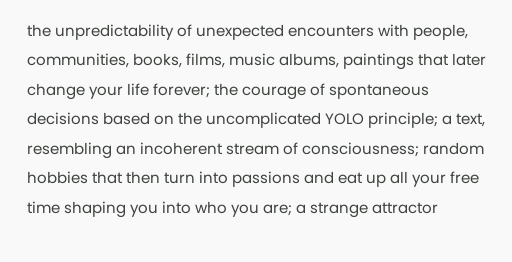the unpredictability of unexpected encounters with people, communities, books, films, music albums, paintings that later change your life forever; the courage of spontaneous decisions based on the uncomplicated YOLO principle; a text, resembling an incoherent stream of consciousness; random hobbies that then turn into passions and eat up all your free time shaping you into who you are; a strange attractor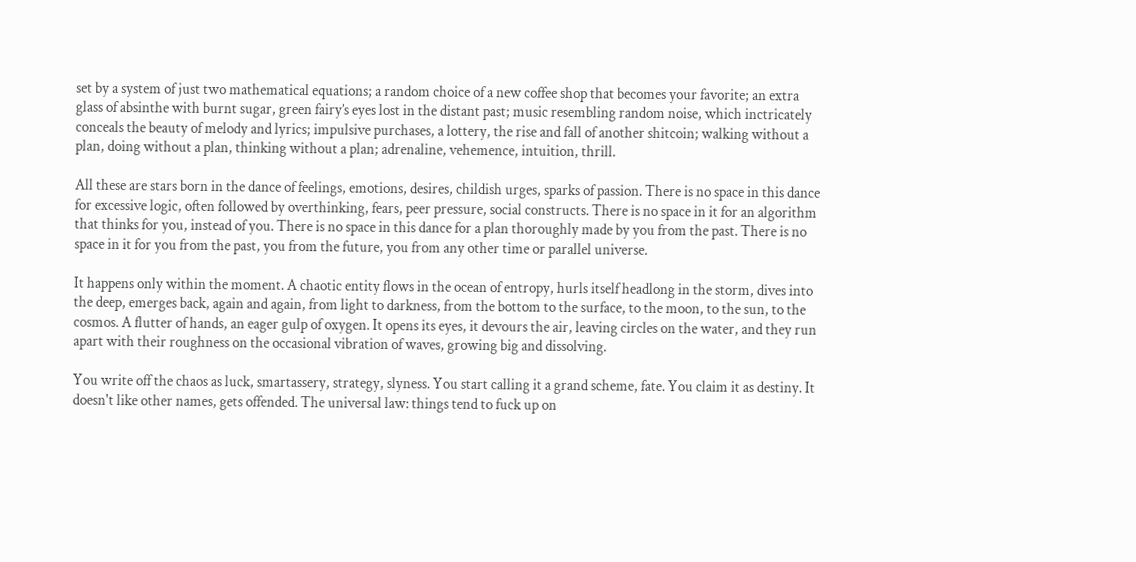set by a system of just two mathematical equations; a random choice of a new coffee shop that becomes your favorite; an extra glass of absinthe with burnt sugar, green fairy’s eyes lost in the distant past; music resembling random noise, which inctricately conceals the beauty of melody and lyrics; impulsive purchases, a lottery, the rise and fall of another shitcoin; walking without a plan, doing without a plan, thinking without a plan; adrenaline, vehemence, intuition, thrill.

All these are stars born in the dance of feelings, emotions, desires, childish urges, sparks of passion. There is no space in this dance for excessive logic, often followed by overthinking, fears, peer pressure, social constructs. There is no space in it for an algorithm that thinks for you, instead of you. There is no space in this dance for a plan thoroughly made by you from the past. There is no space in it for you from the past, you from the future, you from any other time or parallel universe.

It happens only within the moment. A chaotic entity flows in the ocean of entropy, hurls itself headlong in the storm, dives into the deep, emerges back, again and again, from light to darkness, from the bottom to the surface, to the moon, to the sun, to the cosmos. A flutter of hands, an eager gulp of oxygen. It opens its eyes, it devours the air, leaving circles on the water, and they run apart with their roughness on the occasional vibration of waves, growing big and dissolving.

You write off the chaos as luck, smartassery, strategy, slyness. You start calling it a grand scheme, fate. You claim it as destiny. It doesn't like other names, gets offended. The universal law: things tend to fuck up on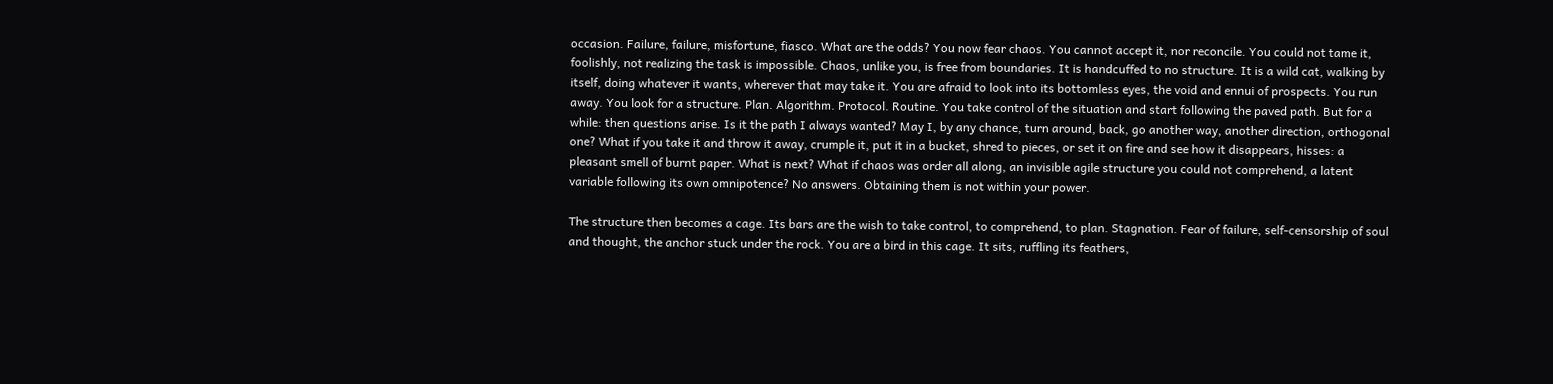occasion. Failure, failure, misfortune, fiasco. What are the odds? You now fear chaos. You cannot accept it, nor reconcile. You could not tame it, foolishly, not realizing the task is impossible. Chaos, unlike you, is free from boundaries. It is handcuffed to no structure. It is a wild cat, walking by itself, doing whatever it wants, wherever that may take it. You are afraid to look into its bottomless eyes, the void and ennui of prospects. You run away. You look for a structure. Plan. Algorithm. Protocol. Routine. You take control of the situation and start following the paved path. But for a while: then questions arise. Is it the path I always wanted? May I, by any chance, turn around, back, go another way, another direction, orthogonal one? What if you take it and throw it away, crumple it, put it in a bucket, shred to pieces, or set it on fire and see how it disappears, hisses: a pleasant smell of burnt paper. What is next? What if chaos was order all along, an invisible agile structure you could not comprehend, a latent variable following its own omnipotence? No answers. Obtaining them is not within your power.

The structure then becomes a cage. Its bars are the wish to take control, to comprehend, to plan. Stagnation. Fear of failure, self-censorship of soul and thought, the anchor stuck under the rock. You are a bird in this cage. It sits, ruffling its feathers,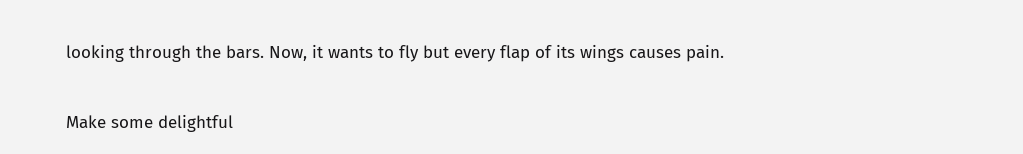looking through the bars. Now, it wants to fly but every flap of its wings causes pain.

Make some delightful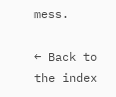mess.

← Back to the index